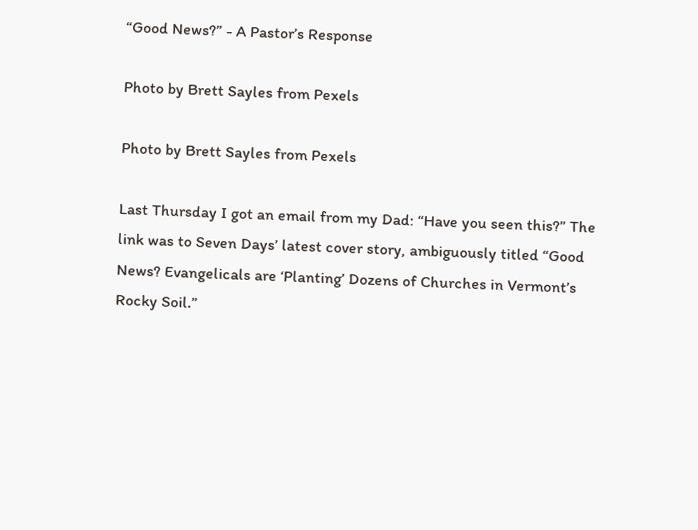“Good News?” - A Pastor’s Response

Photo by Brett Sayles from Pexels

Photo by Brett Sayles from Pexels

Last Thursday I got an email from my Dad: “Have you seen this?” The link was to Seven Days’ latest cover story, ambiguously titled “Good News? Evangelicals are ‘Planting’ Dozens of Churches in Vermont’s Rocky Soil.”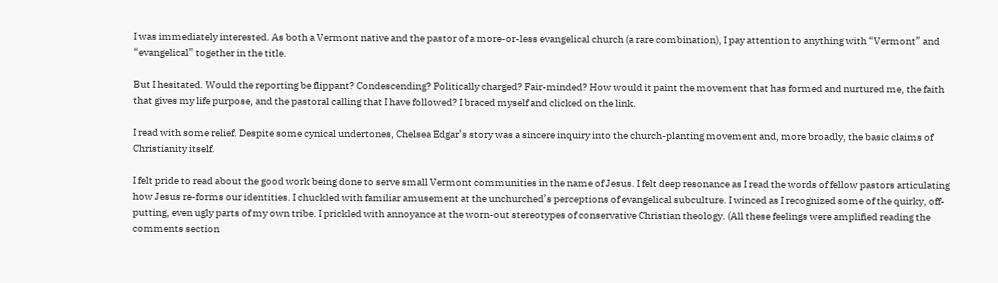I was immediately interested. As both a Vermont native and the pastor of a more-or-less evangelical church (a rare combination), I pay attention to anything with “Vermont” and “evangelical” together in the title.

But I hesitated. Would the reporting be flippant? Condescending? Politically charged? Fair-minded? How would it paint the movement that has formed and nurtured me, the faith that gives my life purpose, and the pastoral calling that I have followed? I braced myself and clicked on the link.

I read with some relief. Despite some cynical undertones, Chelsea Edgar’s story was a sincere inquiry into the church-planting movement and, more broadly, the basic claims of Christianity itself.

I felt pride to read about the good work being done to serve small Vermont communities in the name of Jesus. I felt deep resonance as I read the words of fellow pastors articulating how Jesus re-forms our identities. I chuckled with familiar amusement at the unchurched’s perceptions of evangelical subculture. I winced as I recognized some of the quirky, off-putting, even ugly parts of my own tribe. I prickled with annoyance at the worn-out stereotypes of conservative Christian theology. (All these feelings were amplified reading the comments section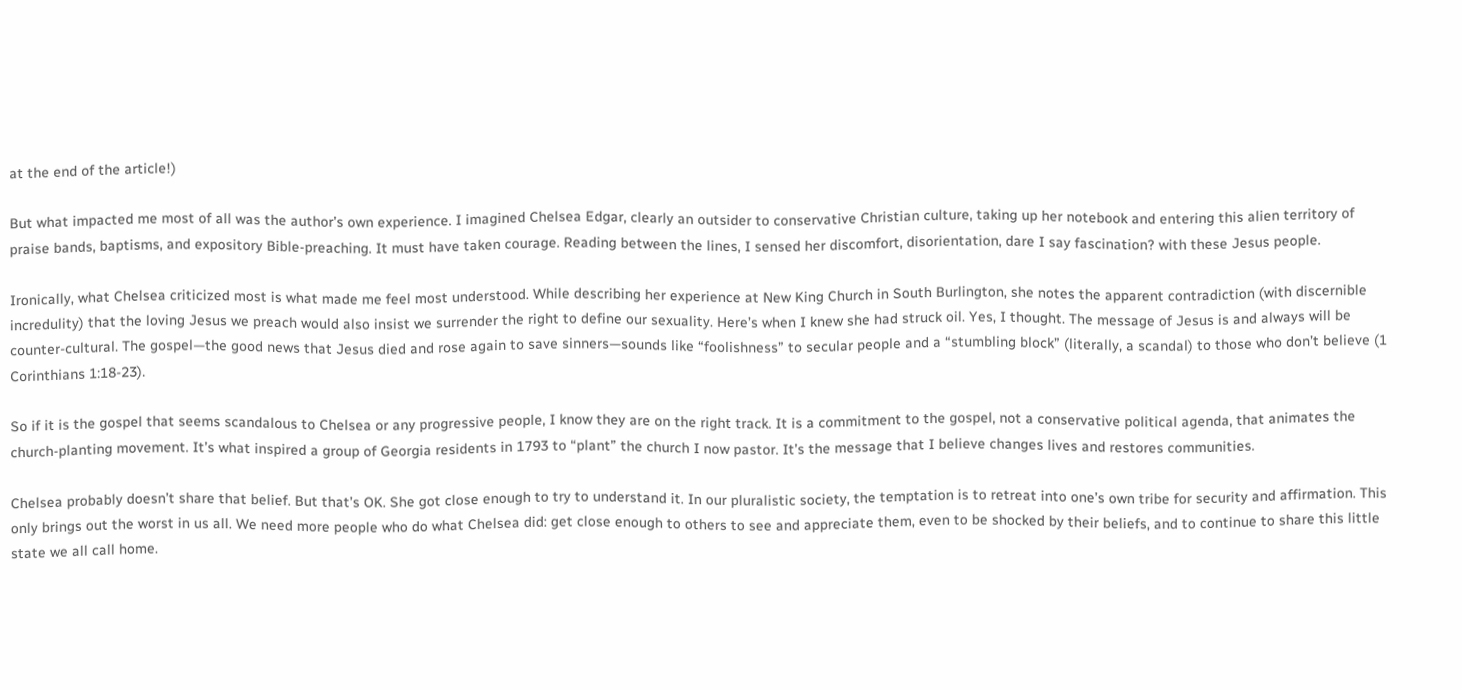at the end of the article!)

But what impacted me most of all was the author’s own experience. I imagined Chelsea Edgar, clearly an outsider to conservative Christian culture, taking up her notebook and entering this alien territory of praise bands, baptisms, and expository Bible-preaching. It must have taken courage. Reading between the lines, I sensed her discomfort, disorientation, dare I say fascination? with these Jesus people.

Ironically, what Chelsea criticized most is what made me feel most understood. While describing her experience at New King Church in South Burlington, she notes the apparent contradiction (with discernible incredulity) that the loving Jesus we preach would also insist we surrender the right to define our sexuality. Here’s when I knew she had struck oil. Yes, I thought. The message of Jesus is and always will be counter-cultural. The gospel—the good news that Jesus died and rose again to save sinners—sounds like “foolishness” to secular people and a “stumbling block” (literally, a scandal) to those who don’t believe (1 Corinthians 1:18-23).

So if it is the gospel that seems scandalous to Chelsea or any progressive people, I know they are on the right track. It is a commitment to the gospel, not a conservative political agenda, that animates the church-planting movement. It’s what inspired a group of Georgia residents in 1793 to “plant” the church I now pastor. It’s the message that I believe changes lives and restores communities.

Chelsea probably doesn’t share that belief. But that’s OK. She got close enough to try to understand it. In our pluralistic society, the temptation is to retreat into one’s own tribe for security and affirmation. This only brings out the worst in us all. We need more people who do what Chelsea did: get close enough to others to see and appreciate them, even to be shocked by their beliefs, and to continue to share this little state we all call home.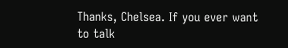Thanks, Chelsea. If you ever want to talk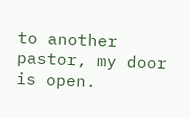to another pastor, my door is open.